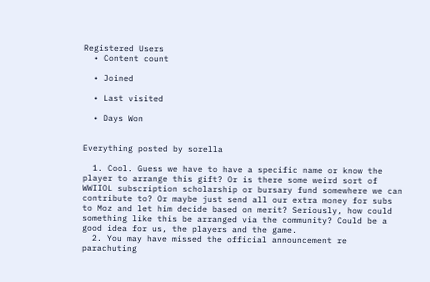Registered Users
  • Content count

  • Joined

  • Last visited

  • Days Won


Everything posted by sorella

  1. Cool. Guess we have to have a specific name or know the player to arrange this gift? Or is there some weird sort of WWIIOL subscription scholarship or bursary fund somewhere we can contribute to? Or maybe just send all our extra money for subs to Moz and let him decide based on merit? Seriously, how could something like this be arranged via the community? Could be a good idea for us, the players and the game.
  2. You may have missed the official announcement re parachuting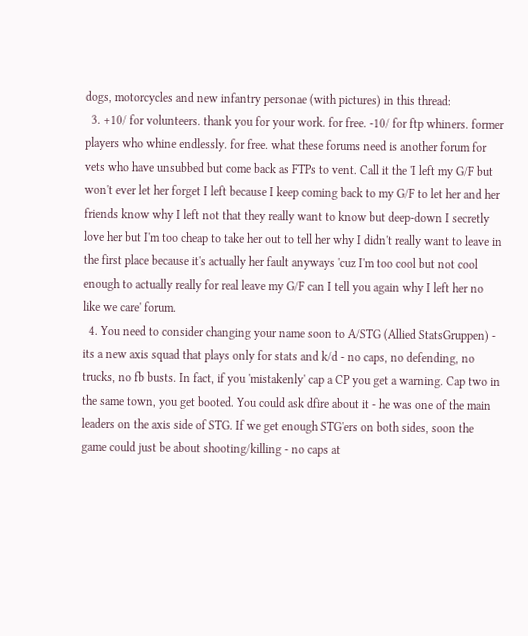dogs, motorcycles and new infantry personae (with pictures) in this thread:
  3. +10/ for volunteers. thank you for your work. for free. -10/ for ftp whiners. former players who whine endlessly. for free. what these forums need is another forum for vets who have unsubbed but come back as FTPs to vent. Call it the 'I left my G/F but won't ever let her forget I left because I keep coming back to my G/F to let her and her friends know why I left not that they really want to know but deep-down I secretly love her but I'm too cheap to take her out to tell her why I didn't really want to leave in the first place because it's actually her fault anyways 'cuz I'm too cool but not cool enough to actually really for real leave my G/F can I tell you again why I left her no like we care' forum.
  4. You need to consider changing your name soon to A/STG (Allied StatsGruppen) - its a new axis squad that plays only for stats and k/d - no caps, no defending, no trucks, no fb busts. In fact, if you 'mistakenly' cap a CP you get a warning. Cap two in the same town, you get booted. You could ask dfire about it - he was one of the main leaders on the axis side of STG. If we get enough STG'ers on both sides, soon the game could just be about shooting/killing - no caps at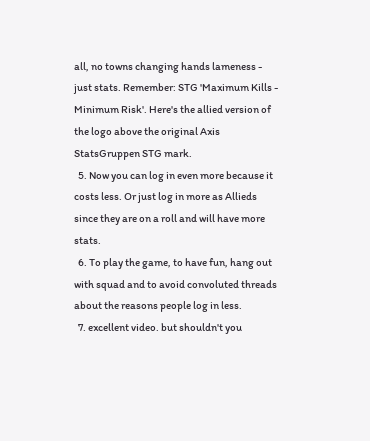all, no towns changing hands lameness - just stats. Remember: STG 'Maximum Kills - Minimum Risk'. Here's the allied version of the logo above the original Axis StatsGruppen STG mark.
  5. Now you can log in even more because it costs less. Or just log in more as Allieds since they are on a roll and will have more stats.
  6. To play the game, to have fun, hang out with squad and to avoid convoluted threads about the reasons people log in less.
  7. excellent video. but shouldn't you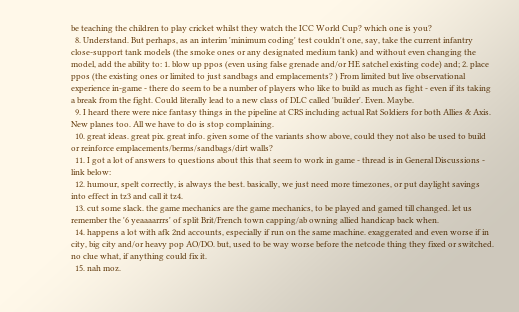be teaching the children to play cricket whilst they watch the ICC World Cup? which one is you?
  8. Understand. But perhaps, as an interim 'minimum coding' test couldn't one, say, take the current infantry close-support tank models (the smoke ones or any designated medium tank) and without even changing the model, add the ability to: 1. blow up ppos (even using false grenade and/or HE satchel existing code) and; 2. place ppos (the existing ones or limited to just sandbags and emplacements? ) From limited but live observational experience in-game - there do seem to be a number of players who like to build as much as fight - even if its taking a break from the fight. Could literally lead to a new class of DLC called 'builder'. Even. Maybe.
  9. I heard there were nice fantasy things in the pipeline at CRS including actual Rat Soldiers for both Allies & Axis. New planes too. All we have to do is stop complaining.
  10. great ideas. great pix. great info. given some of the variants show above, could they not also be used to build or reinforce emplacements/berms/sandbags/dirt walls?
  11. I got a lot of answers to questions about this that seem to work in game - thread is in General Discussions - link below:
  12. humour, spelt correctly, is always the best. basically, we just need more timezones, or put daylight savings into effect in tz3 and call it tz4.
  13. cut some slack. the game mechanics are the game mechanics, to be played and gamed till changed. let us remember the '6 yeaaaarrrs' of split Brit/French town capping/ab owning allied handicap back when.
  14. happens a lot with afk 2nd accounts, especially if run on the same machine. exaggerated and even worse if in city, big city and/or heavy pop AO/DO. but, used to be way worse before the netcode thing they fixed or switched. no clue what, if anything could fix it.
  15. nah moz.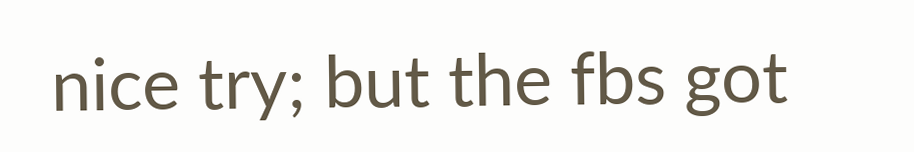nice try; but the fbs got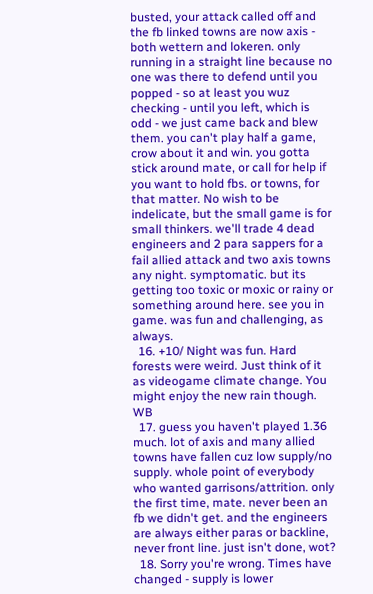busted, your attack called off and the fb linked towns are now axis - both wettern and lokeren. only running in a straight line because no one was there to defend until you popped - so at least you wuz checking - until you left, which is odd - we just came back and blew them. you can't play half a game, crow about it and win. you gotta stick around mate, or call for help if you want to hold fbs. or towns, for that matter. No wish to be indelicate, but the small game is for small thinkers. we'll trade 4 dead engineers and 2 para sappers for a fail allied attack and two axis towns any night. symptomatic. but its getting too toxic or moxic or rainy or something around here. see you in game. was fun and challenging, as always.
  16. +10/ Night was fun. Hard forests were weird. Just think of it as videogame climate change. You might enjoy the new rain though. WB
  17. guess you haven't played 1.36 much. lot of axis and many allied towns have fallen cuz low supply/no supply. whole point of everybody who wanted garrisons/attrition. only the first time, mate. never been an fb we didn't get. and the engineers are always either paras or backline, never front line. just isn't done, wot?
  18. Sorry you're wrong. Times have changed - supply is lower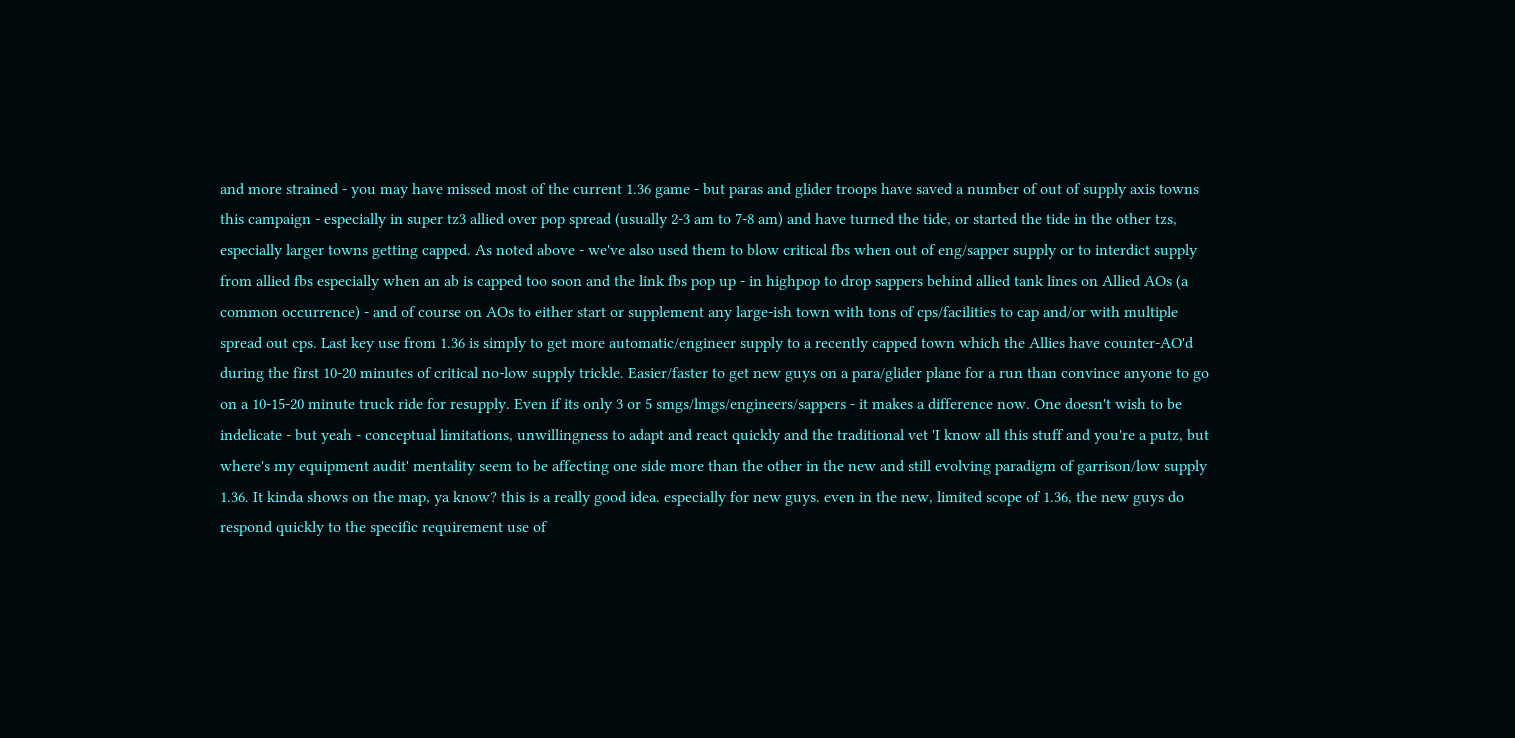and more strained - you may have missed most of the current 1.36 game - but paras and glider troops have saved a number of out of supply axis towns this campaign - especially in super tz3 allied over pop spread (usually 2-3 am to 7-8 am) and have turned the tide, or started the tide in the other tzs, especially larger towns getting capped. As noted above - we've also used them to blow critical fbs when out of eng/sapper supply or to interdict supply from allied fbs especially when an ab is capped too soon and the link fbs pop up - in highpop to drop sappers behind allied tank lines on Allied AOs (a common occurrence) - and of course on AOs to either start or supplement any large-ish town with tons of cps/facilities to cap and/or with multiple spread out cps. Last key use from 1.36 is simply to get more automatic/engineer supply to a recently capped town which the Allies have counter-AO'd during the first 10-20 minutes of critical no-low supply trickle. Easier/faster to get new guys on a para/glider plane for a run than convince anyone to go on a 10-15-20 minute truck ride for resupply. Even if its only 3 or 5 smgs/lmgs/engineers/sappers - it makes a difference now. One doesn't wish to be indelicate - but yeah - conceptual limitations, unwillingness to adapt and react quickly and the traditional vet 'I know all this stuff and you're a putz, but where's my equipment audit' mentality seem to be affecting one side more than the other in the new and still evolving paradigm of garrison/low supply 1.36. It kinda shows on the map, ya know? this is a really good idea. especially for new guys. even in the new, limited scope of 1.36, the new guys do respond quickly to the specific requirement use of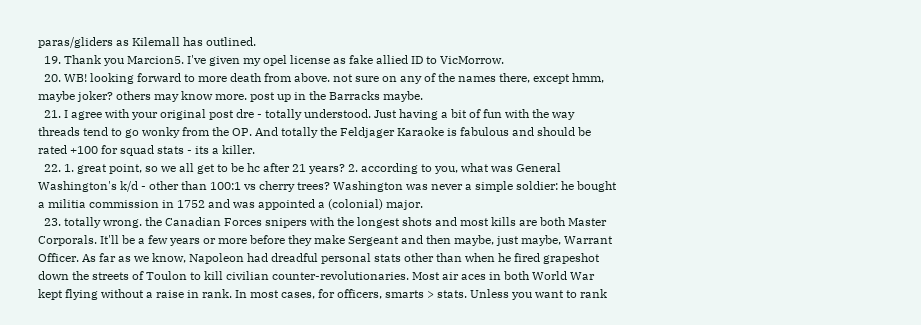paras/gliders as Kilemall has outlined.
  19. Thank you Marcion5. I've given my opel license as fake allied ID to VicMorrow.
  20. WB! looking forward to more death from above. not sure on any of the names there, except hmm, maybe joker? others may know more. post up in the Barracks maybe.
  21. I agree with your original post dre - totally understood. Just having a bit of fun with the way threads tend to go wonky from the OP. And totally the Feldjager Karaoke is fabulous and should be rated +100 for squad stats - its a killer.
  22. 1. great point, so we all get to be hc after 21 years? 2. according to you, what was General Washington's k/d - other than 100:1 vs cherry trees? Washington was never a simple soldier: he bought a militia commission in 1752 and was appointed a (colonial) major.
  23. totally wrong. the Canadian Forces snipers with the longest shots and most kills are both Master Corporals. It'll be a few years or more before they make Sergeant and then maybe, just maybe, Warrant Officer. As far as we know, Napoleon had dreadful personal stats other than when he fired grapeshot down the streets of Toulon to kill civilian counter-revolutionaries. Most air aces in both World War kept flying without a raise in rank. In most cases, for officers, smarts > stats. Unless you want to rank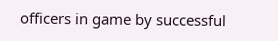officers in game by successful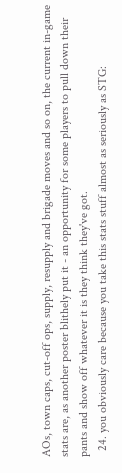AOs, town caps, cut-off ops, supply, resupply and brigade moves and so on, the current in-game stats are, as another poster blithely put it - an opportunity for some players to pull down their pants and show off whatever it is they think they've got.
  24. you obviously care because you take this stats stuff almost as seriously as STG: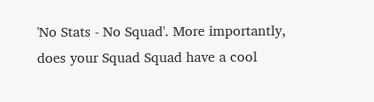'No Stats - No Squad'. More importantly, does your Squad Squad have a cool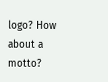logo? How about a motto?